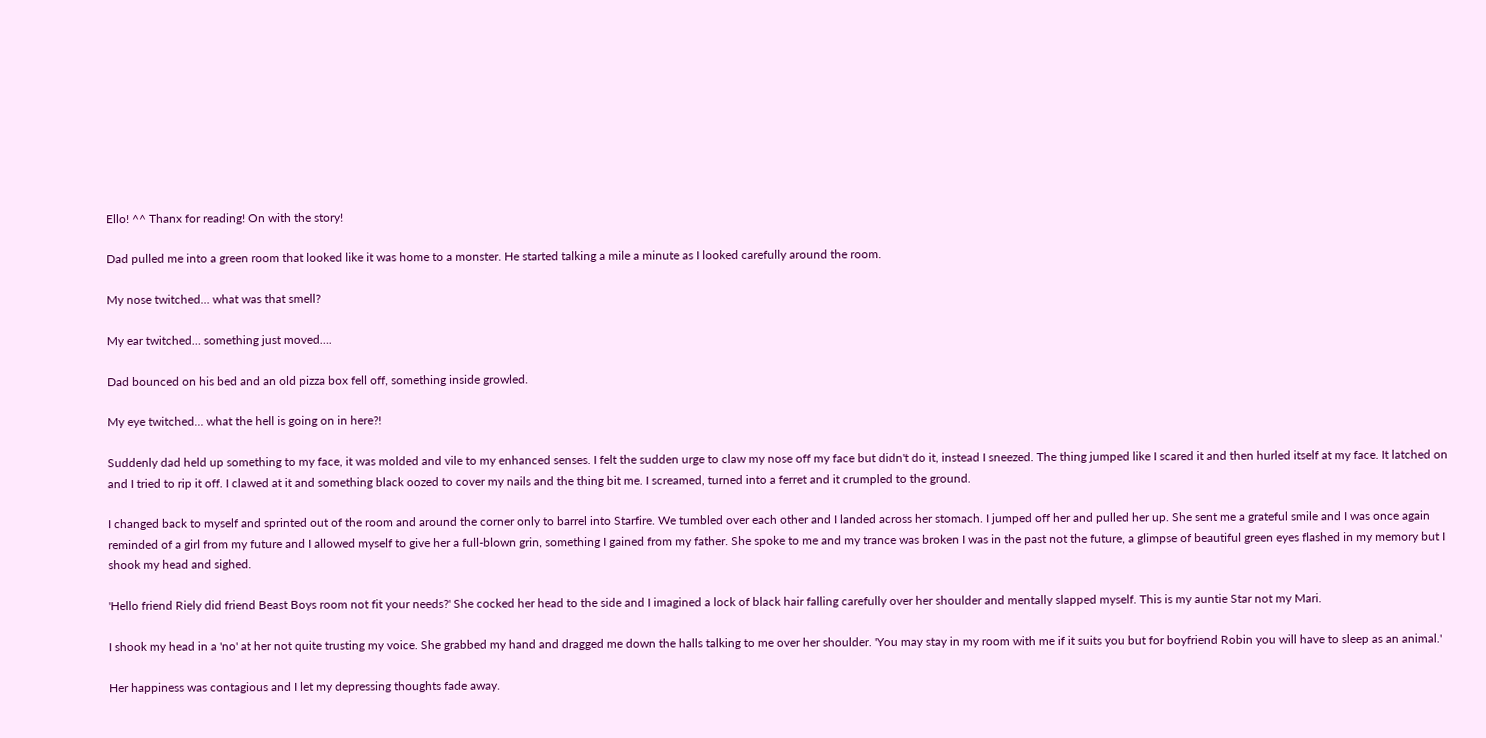Ello! ^^ Thanx for reading! On with the story!

Dad pulled me into a green room that looked like it was home to a monster. He started talking a mile a minute as I looked carefully around the room.

My nose twitched… what was that smell?

My ear twitched… something just moved….

Dad bounced on his bed and an old pizza box fell off, something inside growled.

My eye twitched… what the hell is going on in here?!

Suddenly dad held up something to my face, it was molded and vile to my enhanced senses. I felt the sudden urge to claw my nose off my face but didn't do it, instead I sneezed. The thing jumped like I scared it and then hurled itself at my face. It latched on and I tried to rip it off. I clawed at it and something black oozed to cover my nails and the thing bit me. I screamed, turned into a ferret and it crumpled to the ground.

I changed back to myself and sprinted out of the room and around the corner only to barrel into Starfire. We tumbled over each other and I landed across her stomach. I jumped off her and pulled her up. She sent me a grateful smile and I was once again reminded of a girl from my future and I allowed myself to give her a full-blown grin, something I gained from my father. She spoke to me and my trance was broken I was in the past not the future, a glimpse of beautiful green eyes flashed in my memory but I shook my head and sighed.

'Hello friend Riely did friend Beast Boys room not fit your needs?' She cocked her head to the side and I imagined a lock of black hair falling carefully over her shoulder and mentally slapped myself. This is my auntie Star not my Mari.

I shook my head in a 'no' at her not quite trusting my voice. She grabbed my hand and dragged me down the halls talking to me over her shoulder. 'You may stay in my room with me if it suits you but for boyfriend Robin you will have to sleep as an animal.'

Her happiness was contagious and I let my depressing thoughts fade away.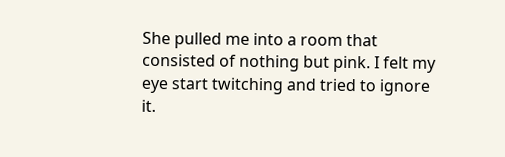She pulled me into a room that consisted of nothing but pink. I felt my eye start twitching and tried to ignore it.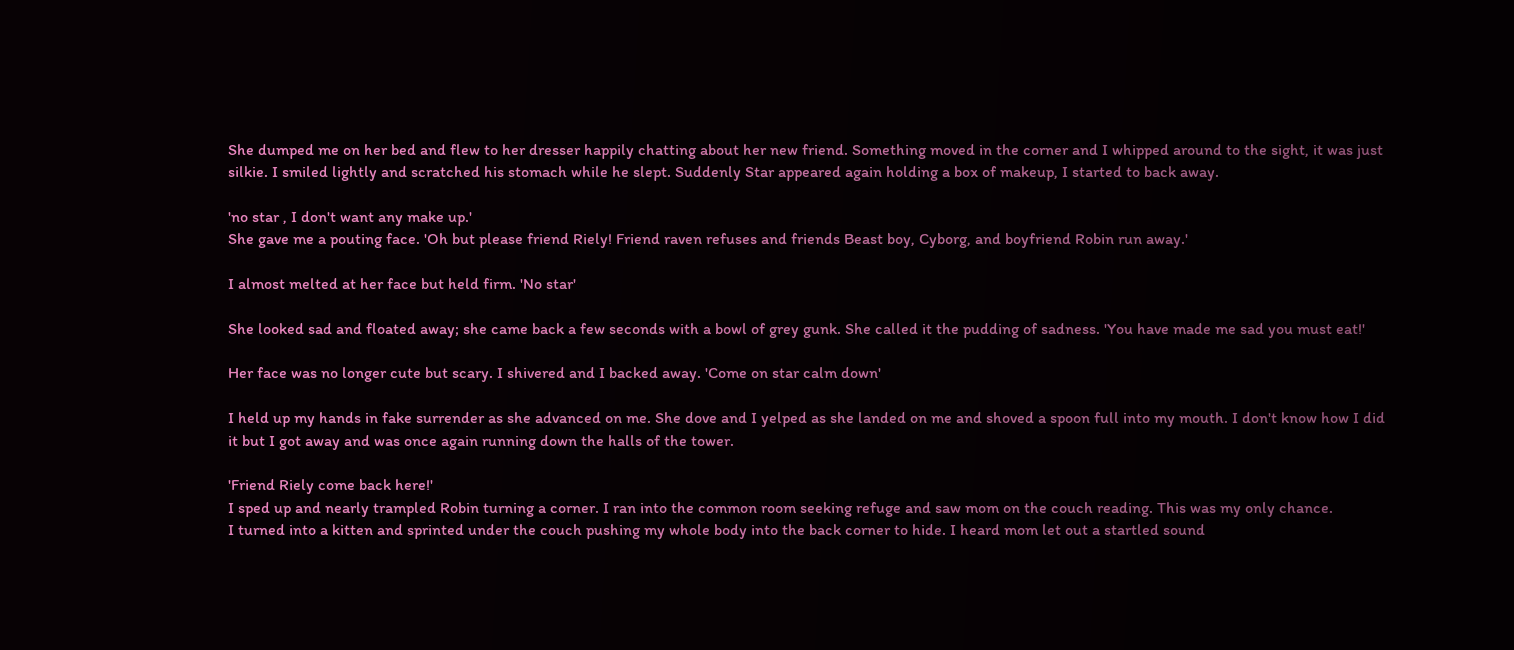She dumped me on her bed and flew to her dresser happily chatting about her new friend. Something moved in the corner and I whipped around to the sight, it was just silkie. I smiled lightly and scratched his stomach while he slept. Suddenly Star appeared again holding a box of makeup, I started to back away.

'no star , I don't want any make up.'
She gave me a pouting face. 'Oh but please friend Riely! Friend raven refuses and friends Beast boy, Cyborg, and boyfriend Robin run away.'

I almost melted at her face but held firm. 'No star'

She looked sad and floated away; she came back a few seconds with a bowl of grey gunk. She called it the pudding of sadness. 'You have made me sad you must eat!'

Her face was no longer cute but scary. I shivered and I backed away. 'Come on star calm down'

I held up my hands in fake surrender as she advanced on me. She dove and I yelped as she landed on me and shoved a spoon full into my mouth. I don't know how I did it but I got away and was once again running down the halls of the tower.

'Friend Riely come back here!'
I sped up and nearly trampled Robin turning a corner. I ran into the common room seeking refuge and saw mom on the couch reading. This was my only chance.
I turned into a kitten and sprinted under the couch pushing my whole body into the back corner to hide. I heard mom let out a startled sound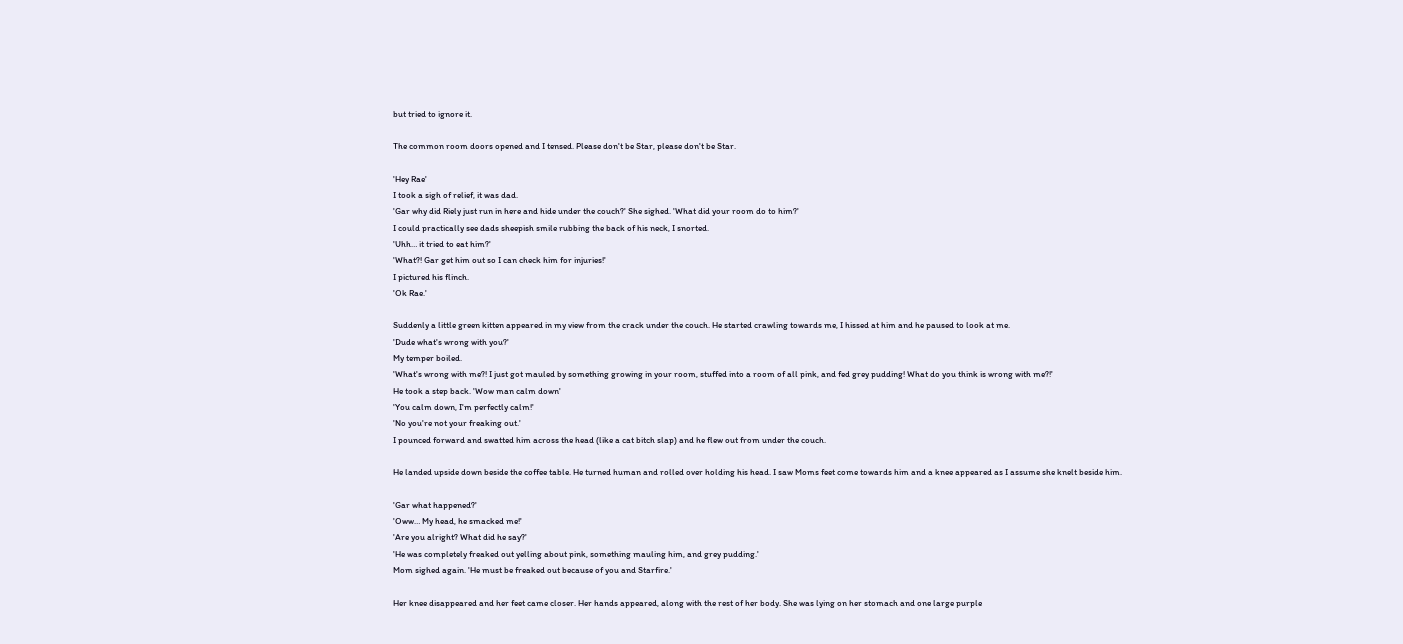but tried to ignore it.

The common room doors opened and I tensed. Please don't be Star, please don't be Star.

'Hey Rae'
I took a sigh of relief, it was dad.
'Gar why did Riely just run in here and hide under the couch?' She sighed. 'What did your room do to him?'
I could practically see dads sheepish smile rubbing the back of his neck, I snorted.
'Uhh… it tried to eat him?'
'What?! Gar get him out so I can check him for injuries!'
I pictured his flinch.
'Ok Rae.'

Suddenly a little green kitten appeared in my view from the crack under the couch. He started crawling towards me, I hissed at him and he paused to look at me.
'Dude what's wrong with you?'
My temper boiled.
'What's wrong with me?! I just got mauled by something growing in your room, stuffed into a room of all pink, and fed grey pudding! What do you think is wrong with me?!'
He took a step back. 'Wow man calm down'
'You calm down, I'm perfectly calm!'
'No you're not your freaking out.'
I pounced forward and swatted him across the head (like a cat bitch slap) and he flew out from under the couch.

He landed upside down beside the coffee table. He turned human and rolled over holding his head. I saw Moms feet come towards him and a knee appeared as I assume she knelt beside him.

'Gar what happened?'
'Oww… My head, he smacked me!'
'Are you alright? What did he say?'
'He was completely freaked out yelling about pink, something mauling him, and grey pudding.'
Mom sighed again. 'He must be freaked out because of you and Starfire.'

Her knee disappeared and her feet came closer. Her hands appeared, along with the rest of her body. She was lying on her stomach and one large purple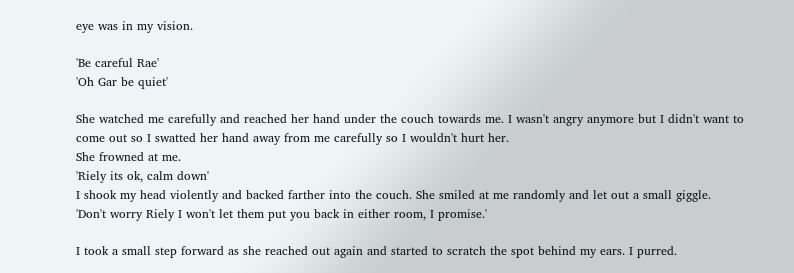eye was in my vision.

'Be careful Rae'
'Oh Gar be quiet'

She watched me carefully and reached her hand under the couch towards me. I wasn't angry anymore but I didn't want to come out so I swatted her hand away from me carefully so I wouldn't hurt her.
She frowned at me.
'Riely its ok, calm down'
I shook my head violently and backed farther into the couch. She smiled at me randomly and let out a small giggle.
'Don't worry Riely I won't let them put you back in either room, I promise.'

I took a small step forward as she reached out again and started to scratch the spot behind my ears. I purred.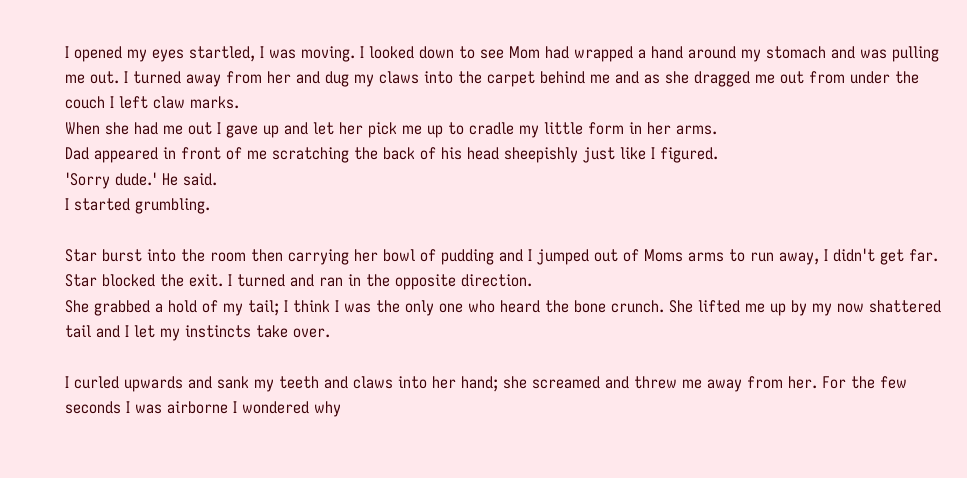I opened my eyes startled, I was moving. I looked down to see Mom had wrapped a hand around my stomach and was pulling me out. I turned away from her and dug my claws into the carpet behind me and as she dragged me out from under the couch I left claw marks.
When she had me out I gave up and let her pick me up to cradle my little form in her arms.
Dad appeared in front of me scratching the back of his head sheepishly just like I figured.
'Sorry dude.' He said.
I started grumbling.

Star burst into the room then carrying her bowl of pudding and I jumped out of Moms arms to run away, I didn't get far. Star blocked the exit. I turned and ran in the opposite direction.
She grabbed a hold of my tail; I think I was the only one who heard the bone crunch. She lifted me up by my now shattered tail and I let my instincts take over.

I curled upwards and sank my teeth and claws into her hand; she screamed and threw me away from her. For the few seconds I was airborne I wondered why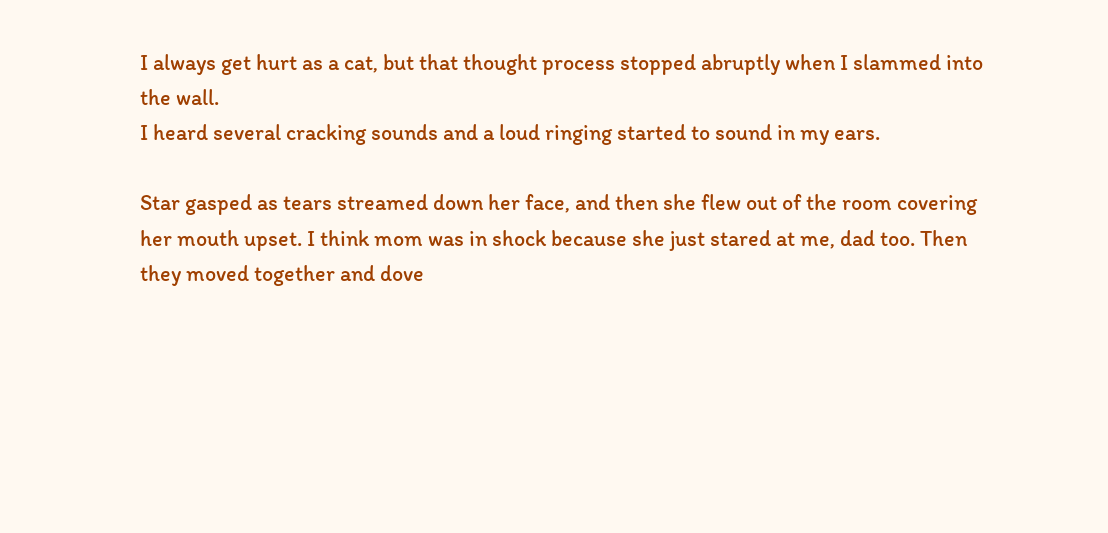I always get hurt as a cat, but that thought process stopped abruptly when I slammed into the wall.
I heard several cracking sounds and a loud ringing started to sound in my ears.

Star gasped as tears streamed down her face, and then she flew out of the room covering her mouth upset. I think mom was in shock because she just stared at me, dad too. Then they moved together and dove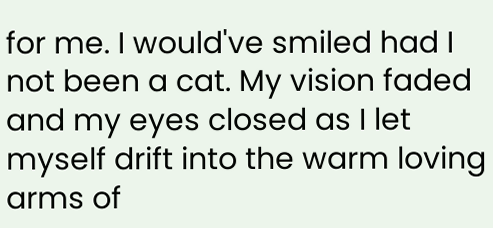for me. I would've smiled had I not been a cat. My vision faded and my eyes closed as I let myself drift into the warm loving arms of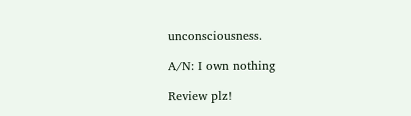unconsciousness.

A/N: I own nothing

Review plz!